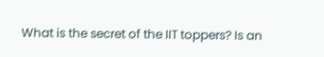What is the secret of the IIT toppers? Is an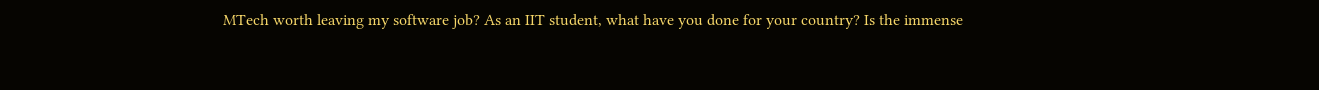MTech worth leaving my software job? As an IIT student, what have you done for your country? Is the immense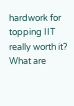hardwork for topping IIT really worth it? What are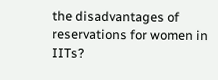the disadvantages of reservations for women in IITs?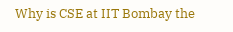Why is CSE at IIT Bombay the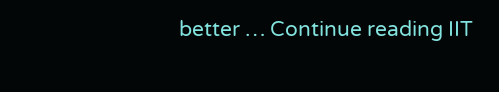better … Continue reading IIT